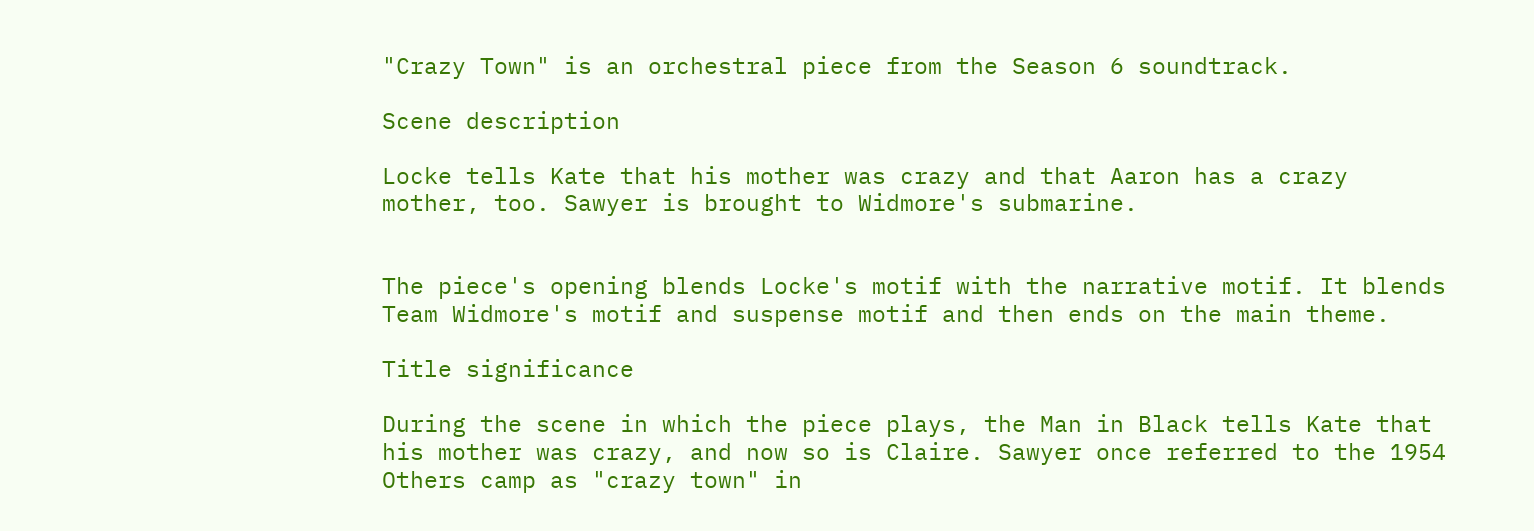"Crazy Town" is an orchestral piece from the Season 6 soundtrack.

Scene description

Locke tells Kate that his mother was crazy and that Aaron has a crazy mother, too. Sawyer is brought to Widmore's submarine.


The piece's opening blends Locke's motif with the narrative motif. It blends Team Widmore's motif and suspense motif and then ends on the main theme.

Title significance

During the scene in which the piece plays, the Man in Black tells Kate that his mother was crazy, and now so is Claire. Sawyer once referred to the 1954 Others camp as "crazy town" in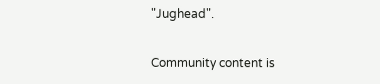"Jughead".

Community content is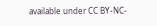available under CC BY-NC-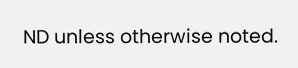ND unless otherwise noted.